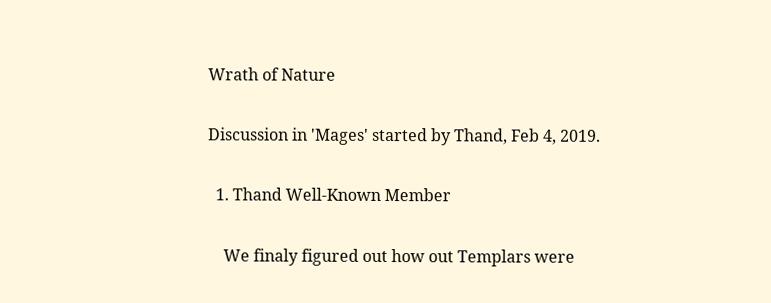Wrath of Nature

Discussion in 'Mages' started by Thand, Feb 4, 2019.

  1. Thand Well-Known Member

    We finaly figured out how out Templars were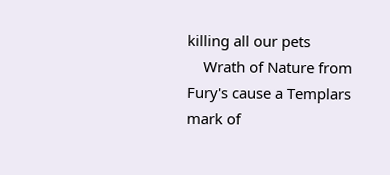killing all our pets
    Wrath of Nature from Fury's cause a Templars mark of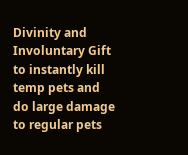Divinity and Involuntary Gift to instantly kill temp pets and do large damage to regular pets